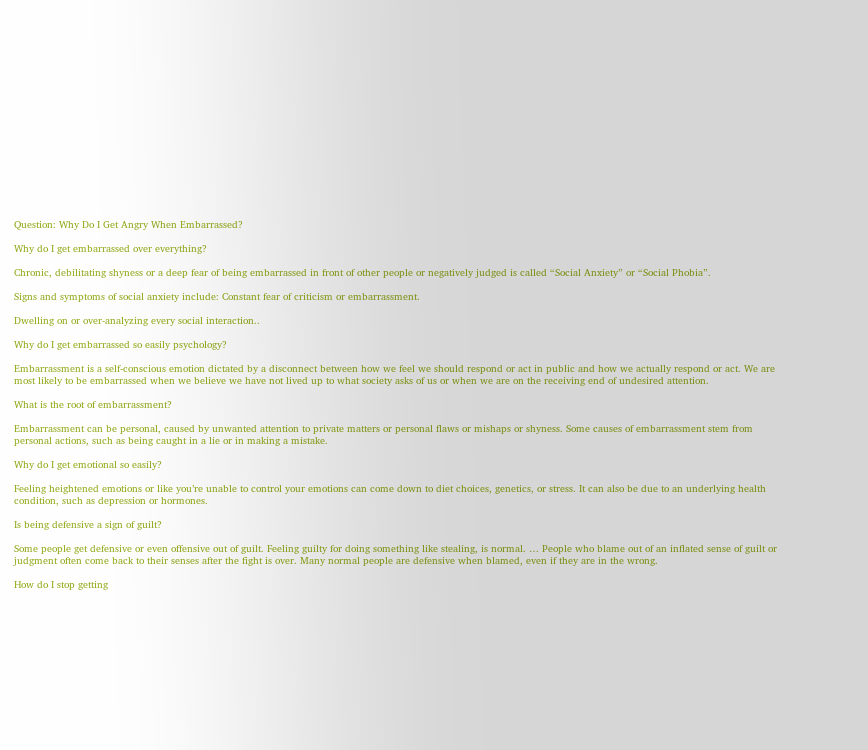Question: Why Do I Get Angry When Embarrassed?

Why do I get embarrassed over everything?

Chronic, debilitating shyness or a deep fear of being embarrassed in front of other people or negatively judged is called “Social Anxiety” or “Social Phobia”.

Signs and symptoms of social anxiety include: Constant fear of criticism or embarrassment.

Dwelling on or over-analyzing every social interaction..

Why do I get embarrassed so easily psychology?

Embarrassment is a self-conscious emotion dictated by a disconnect between how we feel we should respond or act in public and how we actually respond or act. We are most likely to be embarrassed when we believe we have not lived up to what society asks of us or when we are on the receiving end of undesired attention.

What is the root of embarrassment?

Embarrassment can be personal, caused by unwanted attention to private matters or personal flaws or mishaps or shyness. Some causes of embarrassment stem from personal actions, such as being caught in a lie or in making a mistake.

Why do I get emotional so easily?

Feeling heightened emotions or like you’re unable to control your emotions can come down to diet choices, genetics, or stress. It can also be due to an underlying health condition, such as depression or hormones.

Is being defensive a sign of guilt?

Some people get defensive or even offensive out of guilt. Feeling guilty for doing something like stealing, is normal. … People who blame out of an inflated sense of guilt or judgment often come back to their senses after the fight is over. Many normal people are defensive when blamed, even if they are in the wrong.

How do I stop getting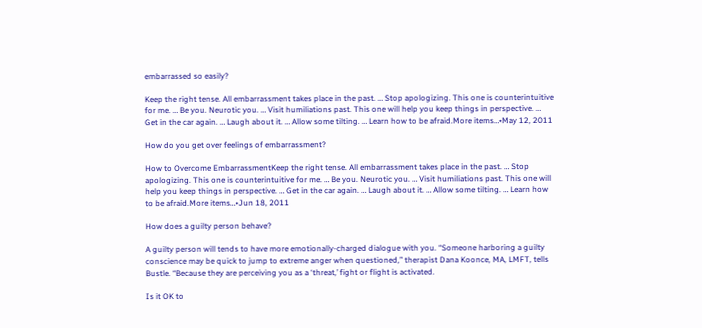embarrassed so easily?

Keep the right tense. All embarrassment takes place in the past. … Stop apologizing. This one is counterintuitive for me. … Be you. Neurotic you. … Visit humiliations past. This one will help you keep things in perspective. … Get in the car again. … Laugh about it. … Allow some tilting. … Learn how to be afraid.More items…•May 12, 2011

How do you get over feelings of embarrassment?

How to Overcome EmbarrassmentKeep the right tense. All embarrassment takes place in the past. … Stop apologizing. This one is counterintuitive for me. … Be you. Neurotic you. … Visit humiliations past. This one will help you keep things in perspective. … Get in the car again. … Laugh about it. … Allow some tilting. … Learn how to be afraid.More items…•Jun 18, 2011

How does a guilty person behave?

A guilty person will tends to have more emotionally-charged dialogue with you. “Someone harboring a guilty conscience may be quick to jump to extreme anger when questioned,” therapist Dana Koonce, MA, LMFT, tells Bustle. “Because they are perceiving you as a ‘threat,’ fight or flight is activated.

Is it OK to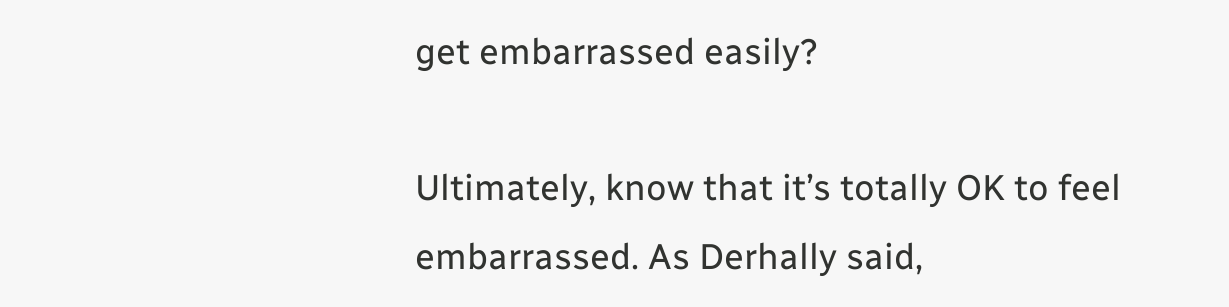get embarrassed easily?

Ultimately, know that it’s totally OK to feel embarrassed. As Derhally said,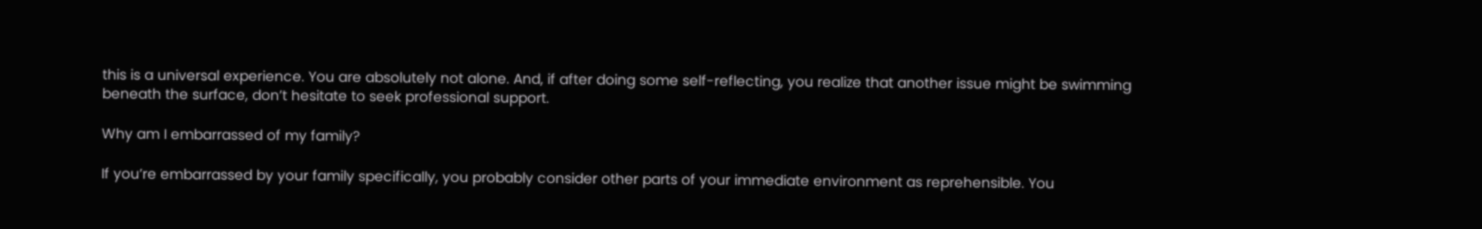this is a universal experience. You are absolutely not alone. And, if after doing some self-reflecting, you realize that another issue might be swimming beneath the surface, don’t hesitate to seek professional support.

Why am I embarrassed of my family?

If you’re embarrassed by your family specifically, you probably consider other parts of your immediate environment as reprehensible. You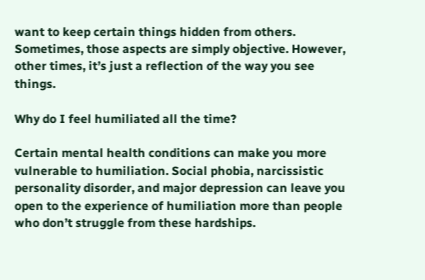want to keep certain things hidden from others. Sometimes, those aspects are simply objective. However, other times, it’s just a reflection of the way you see things.

Why do I feel humiliated all the time?

Certain mental health conditions can make you more vulnerable to humiliation. Social phobia, narcissistic personality disorder, and major depression can leave you open to the experience of humiliation more than people who don’t struggle from these hardships.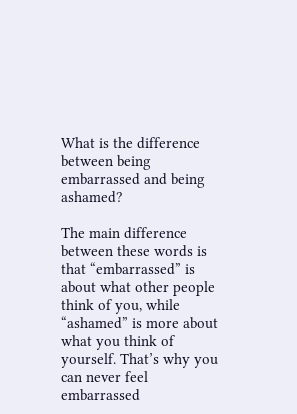What is the difference between being embarrassed and being ashamed?

The main difference between these words is that “embarrassed” is about what other people think of you, while “ashamed” is more about what you think of yourself. That’s why you can never feel embarrassed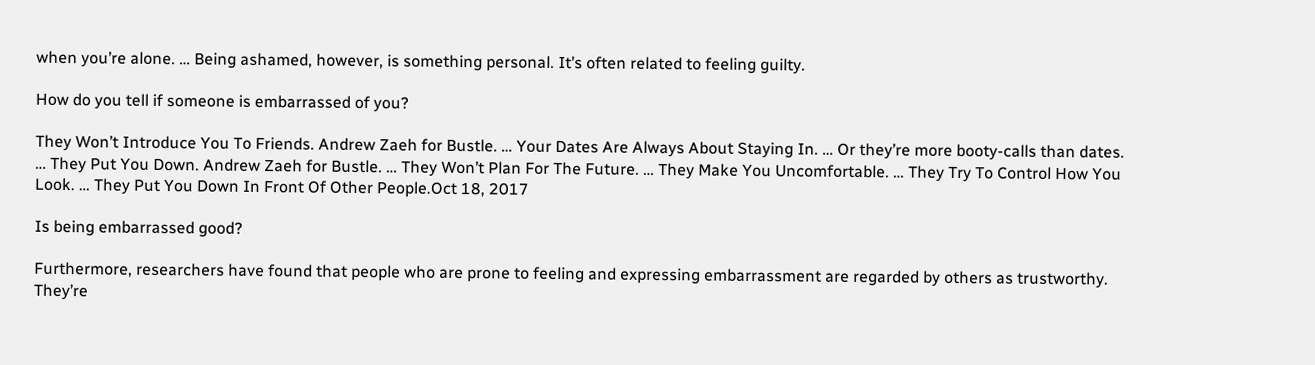when you’re alone. … Being ashamed, however, is something personal. It’s often related to feeling guilty.

How do you tell if someone is embarrassed of you?

They Won’t Introduce You To Friends. Andrew Zaeh for Bustle. … Your Dates Are Always About Staying In. … Or they’re more booty-calls than dates. … They Put You Down. Andrew Zaeh for Bustle. … They Won’t Plan For The Future. … They Make You Uncomfortable. … They Try To Control How You Look. … They Put You Down In Front Of Other People.Oct 18, 2017

Is being embarrassed good?

Furthermore, researchers have found that people who are prone to feeling and expressing embarrassment are regarded by others as trustworthy. They’re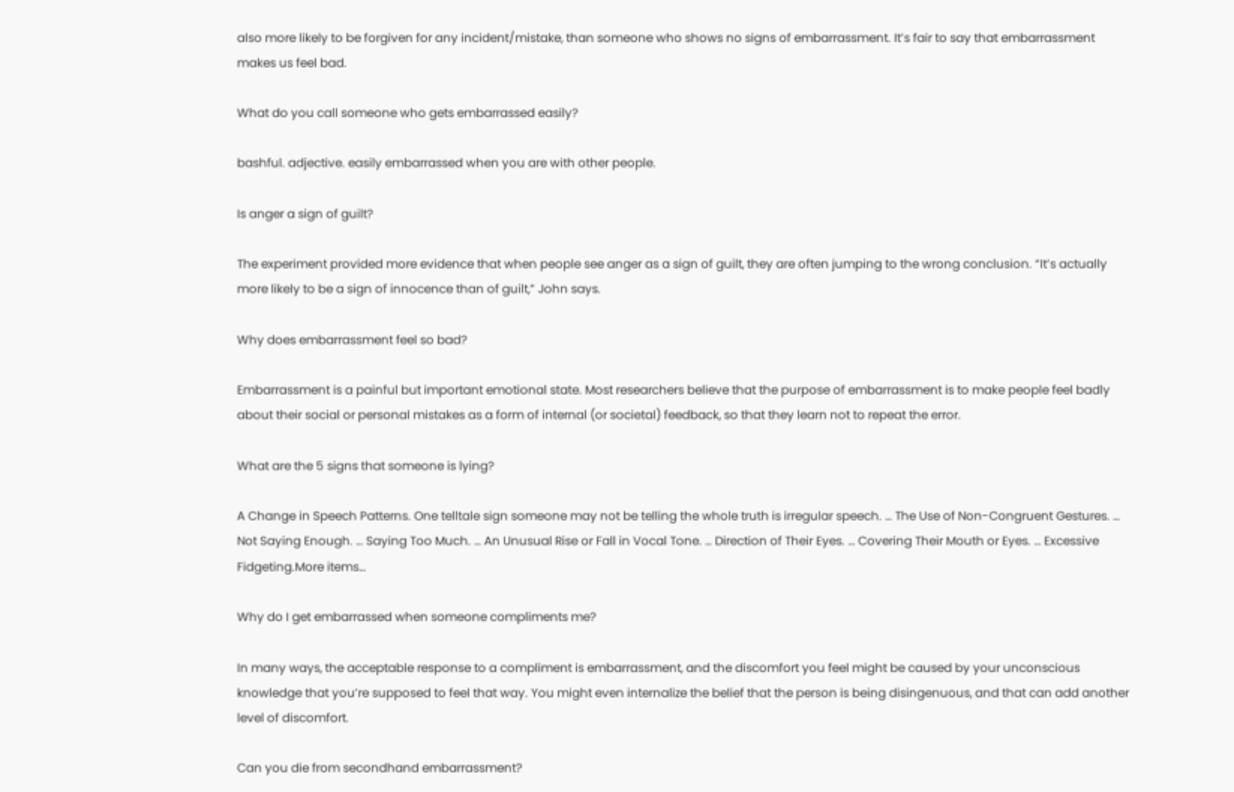also more likely to be forgiven for any incident/mistake, than someone who shows no signs of embarrassment. It’s fair to say that embarrassment makes us feel bad.

What do you call someone who gets embarrassed easily?

bashful. adjective. easily embarrassed when you are with other people.

Is anger a sign of guilt?

The experiment provided more evidence that when people see anger as a sign of guilt, they are often jumping to the wrong conclusion. “It’s actually more likely to be a sign of innocence than of guilt,” John says.

Why does embarrassment feel so bad?

Embarrassment is a painful but important emotional state. Most researchers believe that the purpose of embarrassment is to make people feel badly about their social or personal mistakes as a form of internal (or societal) feedback, so that they learn not to repeat the error.

What are the 5 signs that someone is lying?

A Change in Speech Patterns. One telltale sign someone may not be telling the whole truth is irregular speech. … The Use of Non-Congruent Gestures. … Not Saying Enough. … Saying Too Much. … An Unusual Rise or Fall in Vocal Tone. … Direction of Their Eyes. … Covering Their Mouth or Eyes. … Excessive Fidgeting.More items…

Why do I get embarrassed when someone compliments me?

In many ways, the acceptable response to a compliment is embarrassment, and the discomfort you feel might be caused by your unconscious knowledge that you’re supposed to feel that way. You might even internalize the belief that the person is being disingenuous, and that can add another level of discomfort.

Can you die from secondhand embarrassment?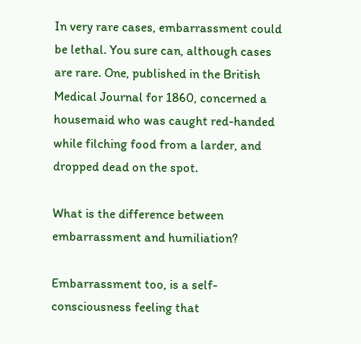In very rare cases, embarrassment could be lethal. You sure can, although cases are rare. One, published in the British Medical Journal for 1860, concerned a housemaid who was caught red-handed while filching food from a larder, and dropped dead on the spot.

What is the difference between embarrassment and humiliation?

Embarrassment too, is a self-consciousness feeling that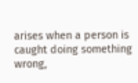arises when a person is caught doing something wrong,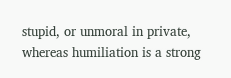stupid, or unmoral in private, whereas humiliation is a strong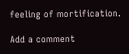feeling of mortification.

Add a comment